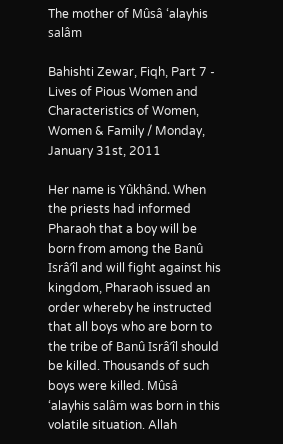The mother of Mûsâ ‘alayhis salâm

Bahishti Zewar, Fiqh, Part 7 - Lives of Pious Women and Characteristics of Women, Women & Family / Monday, January 31st, 2011

Her name is Yûkhând. When the priests had informed Pharaoh that a boy will be born from among the Banû Isrâ’îl and will fight against his kingdom, Pharaoh issued an order whereby he instructed that all boys who are born to the tribe of Banû Isrâ’îl should be killed. Thousands of such boys were killed. Mûsâ ‘alayhis salâm was born in this volatile situation. Allah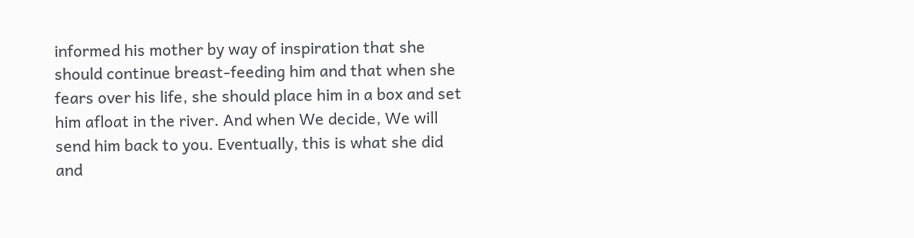informed his mother by way of inspiration that she should continue breast-feeding him and that when she fears over his life, she should place him in a box and set him afloat in the river. And when We decide, We will send him back to you. Eventually, this is what she did and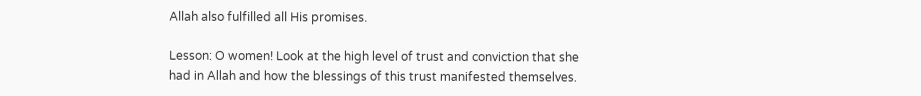Allah also fulfilled all His promises.

Lesson: O women! Look at the high level of trust and conviction that she had in Allah and how the blessings of this trust manifested themselves.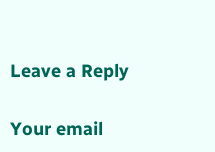Leave a Reply

Your email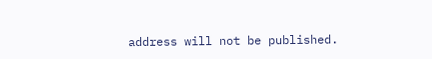address will not be published.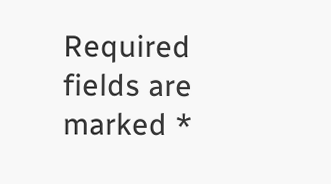Required fields are marked *